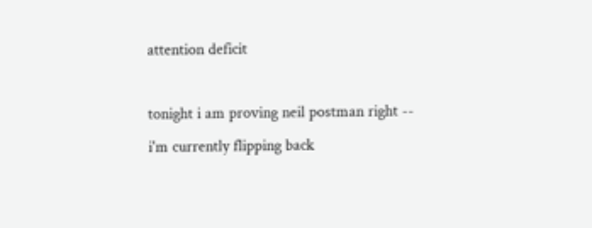attention deficit

tonight i am proving neil postman right -- i'm currently flipping back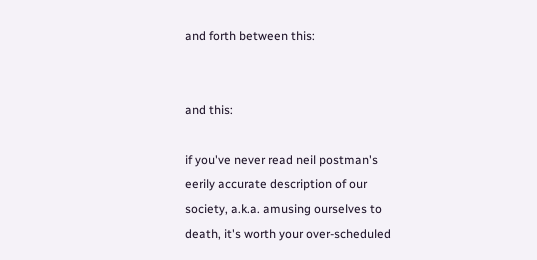and forth between this:


and this:

if you've never read neil postman's eerily accurate description of our society, a.k.a. amusing ourselves to death, it's worth your over-scheduled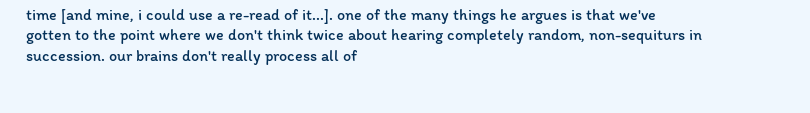time [and mine, i could use a re-read of it...]. one of the many things he argues is that we've gotten to the point where we don't think twice about hearing completely random, non-sequiturs in succession. our brains don't really process all of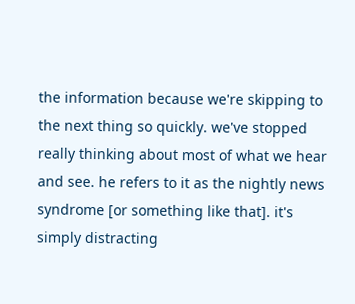the information because we're skipping to the next thing so quickly. we've stopped really thinking about most of what we hear and see. he refers to it as the nightly news syndrome [or something like that]. it's simply distracting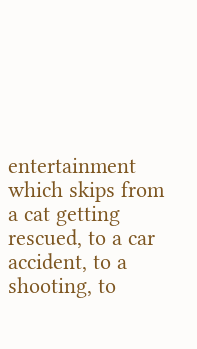entertainment which skips from a cat getting rescued, to a car accident, to a shooting, to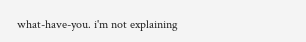what-have-you. i'm not explaining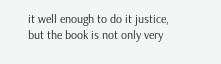it well enough to do it justice, but the book is not only very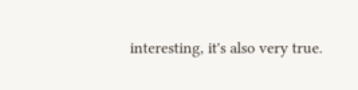interesting, it's also very true.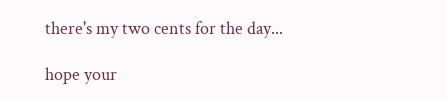there's my two cents for the day...

hope your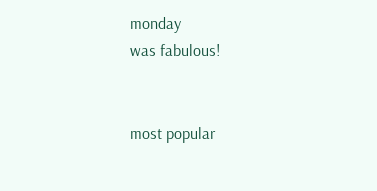monday
was fabulous!


most popular